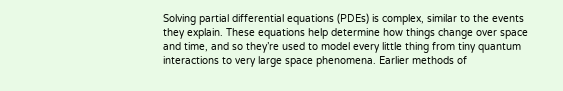Solving partial differential equations (PDEs) is complex, similar to the events they explain. These equations help determine how things change over space and time, and so they’re used to model every little thing from tiny quantum interactions to very large space phenomena. Earlier methods of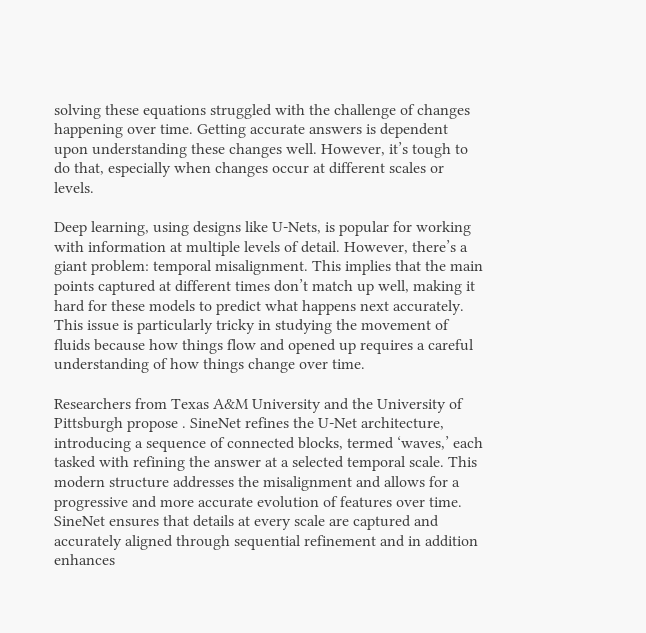solving these equations struggled with the challenge of changes happening over time. Getting accurate answers is dependent upon understanding these changes well. However, it’s tough to do that, especially when changes occur at different scales or levels.

Deep learning, using designs like U-Nets, is popular for working with information at multiple levels of detail. However, there’s a giant problem: temporal misalignment. This implies that the main points captured at different times don’t match up well, making it hard for these models to predict what happens next accurately. This issue is particularly tricky in studying the movement of fluids because how things flow and opened up requires a careful understanding of how things change over time.

Researchers from Texas A&M University and the University of Pittsburgh propose . SineNet refines the U-Net architecture, introducing a sequence of connected blocks, termed ‘waves,’ each tasked with refining the answer at a selected temporal scale. This modern structure addresses the misalignment and allows for a progressive and more accurate evolution of features over time. SineNet ensures that details at every scale are captured and accurately aligned through sequential refinement and in addition enhances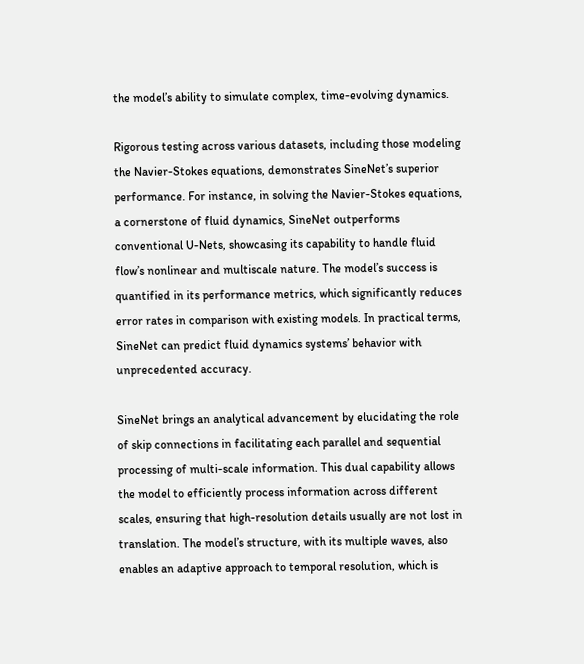the model’s ability to simulate complex, time-evolving dynamics.

Rigorous testing across various datasets, including those modeling the Navier-Stokes equations, demonstrates SineNet’s superior performance. For instance, in solving the Navier-Stokes equations, a cornerstone of fluid dynamics, SineNet outperforms conventional U-Nets, showcasing its capability to handle fluid flow’s nonlinear and multiscale nature. The model’s success is quantified in its performance metrics, which significantly reduces error rates in comparison with existing models. In practical terms, SineNet can predict fluid dynamics systems’ behavior with unprecedented accuracy.

SineNet brings an analytical advancement by elucidating the role of skip connections in facilitating each parallel and sequential processing of multi-scale information. This dual capability allows the model to efficiently process information across different scales, ensuring that high-resolution details usually are not lost in translation. The model’s structure, with its multiple waves, also enables an adaptive approach to temporal resolution, which is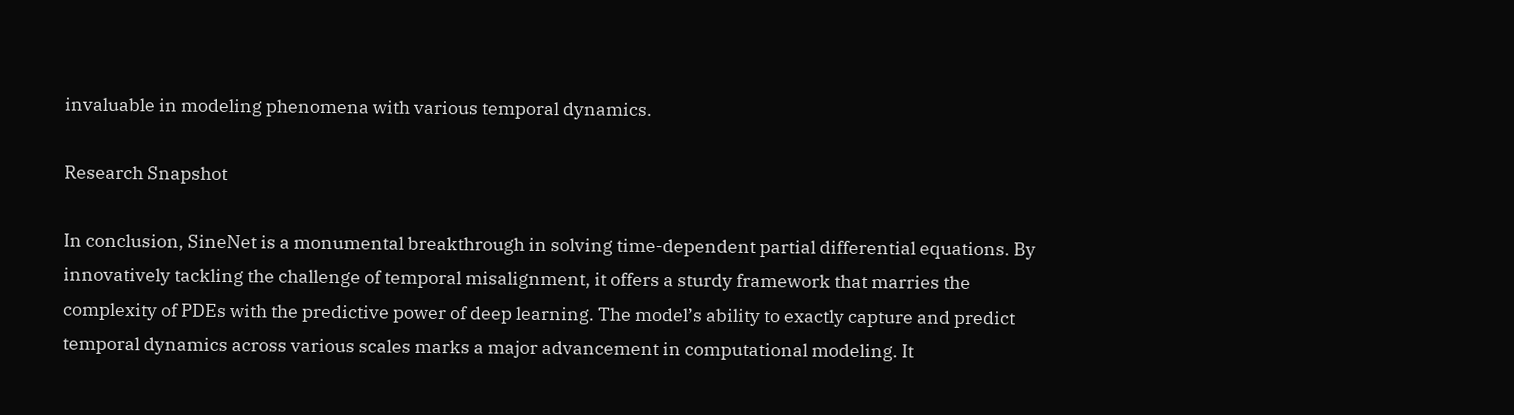invaluable in modeling phenomena with various temporal dynamics.

Research Snapshot

In conclusion, SineNet is a monumental breakthrough in solving time-dependent partial differential equations. By innovatively tackling the challenge of temporal misalignment, it offers a sturdy framework that marries the complexity of PDEs with the predictive power of deep learning. The model’s ability to exactly capture and predict temporal dynamics across various scales marks a major advancement in computational modeling. It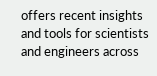offers recent insights and tools for scientists and engineers across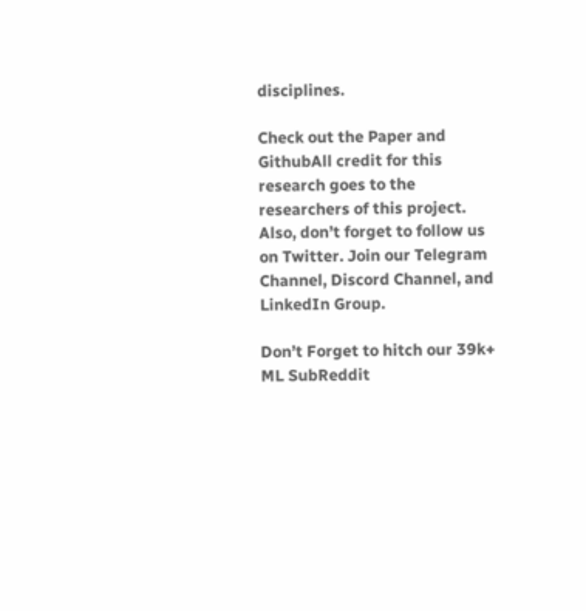disciplines.

Check out the Paper and GithubAll credit for this research goes to the researchers of this project. Also, don’t forget to follow us on Twitter. Join our Telegram Channel, Discord Channel, and LinkedIn Group.

Don’t Forget to hitch our 39k+ ML SubReddit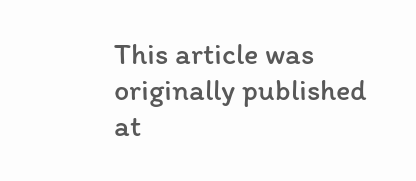This article was originally published at